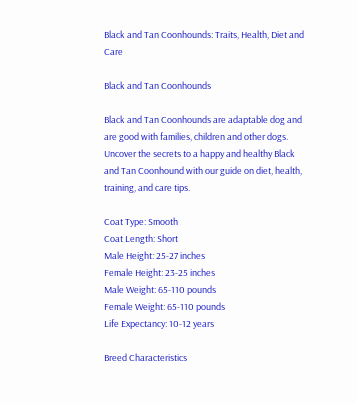Black and Tan Coonhounds: Traits, Health, Diet and Care

Black and Tan Coonhounds

Black and Tan Coonhounds are adaptable dog and are good with families, children and other dogs. Uncover the secrets to a happy and healthy Black and Tan Coonhound with our guide on diet, health, training, and care tips.

Coat Type: Smooth
Coat Length: Short
Male Height: 25-27 inches
Female Height: 23-25 inches
Male Weight: 65-110 pounds
Female Weight: 65-110 pounds
Life Expectancy: 10-12 years

Breed Characteristics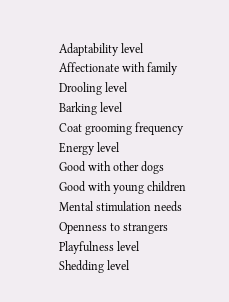Adaptability level
Affectionate with family
Drooling level
Barking level
Coat grooming frequency
Energy level
Good with other dogs
Good with young children
Mental stimulation needs
Openness to strangers
Playfulness level
Shedding level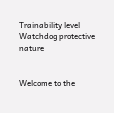Trainability level
Watchdog protective nature


Welcome to the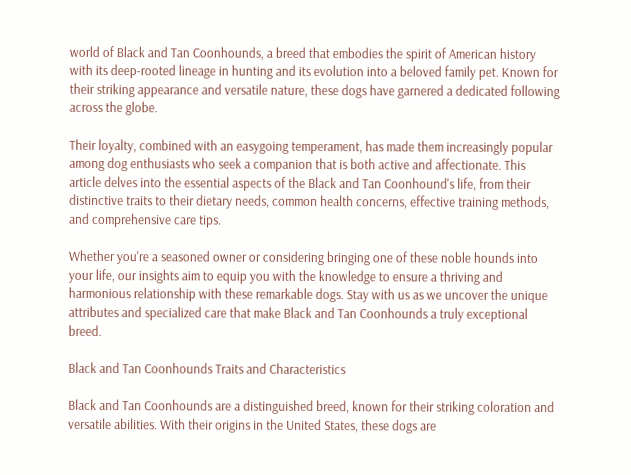world of Black and Tan Coonhounds, a breed that embodies the spirit of American history with its deep-rooted lineage in hunting and its evolution into a beloved family pet. Known for their striking appearance and versatile nature, these dogs have garnered a dedicated following across the globe.

Their loyalty, combined with an easygoing temperament, has made them increasingly popular among dog enthusiasts who seek a companion that is both active and affectionate. This article delves into the essential aspects of the Black and Tan Coonhound's life, from their distinctive traits to their dietary needs, common health concerns, effective training methods, and comprehensive care tips.

Whether you're a seasoned owner or considering bringing one of these noble hounds into your life, our insights aim to equip you with the knowledge to ensure a thriving and harmonious relationship with these remarkable dogs. Stay with us as we uncover the unique attributes and specialized care that make Black and Tan Coonhounds a truly exceptional breed.

Black and Tan Coonhounds Traits and Characteristics

Black and Tan Coonhounds are a distinguished breed, known for their striking coloration and versatile abilities. With their origins in the United States, these dogs are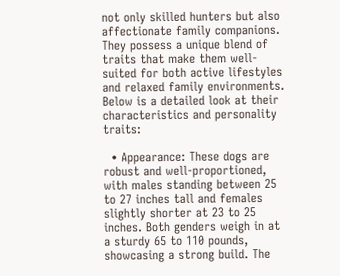not only skilled hunters but also affectionate family companions. They possess a unique blend of traits that make them well-suited for both active lifestyles and relaxed family environments. Below is a detailed look at their characteristics and personality traits:

  • Appearance: These dogs are robust and well-proportioned, with males standing between 25 to 27 inches tall and females slightly shorter at 23 to 25 inches. Both genders weigh in at a sturdy 65 to 110 pounds, showcasing a strong build. The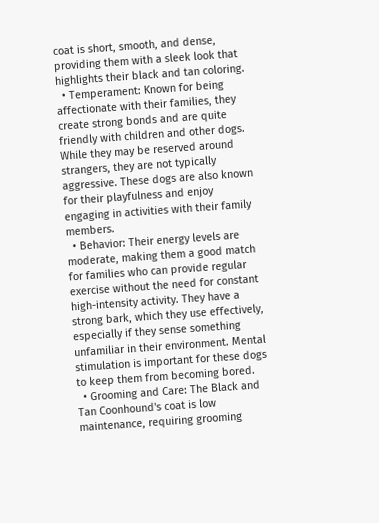coat is short, smooth, and dense, providing them with a sleek look that highlights their black and tan coloring.
  • Temperament: Known for being affectionate with their families, they create strong bonds and are quite friendly with children and other dogs. While they may be reserved around strangers, they are not typically aggressive. These dogs are also known for their playfulness and enjoy engaging in activities with their family members.
  • Behavior: Their energy levels are moderate, making them a good match for families who can provide regular exercise without the need for constant high-intensity activity. They have a strong bark, which they use effectively, especially if they sense something unfamiliar in their environment. Mental stimulation is important for these dogs to keep them from becoming bored.
  • Grooming and Care: The Black and Tan Coonhound's coat is low maintenance, requiring grooming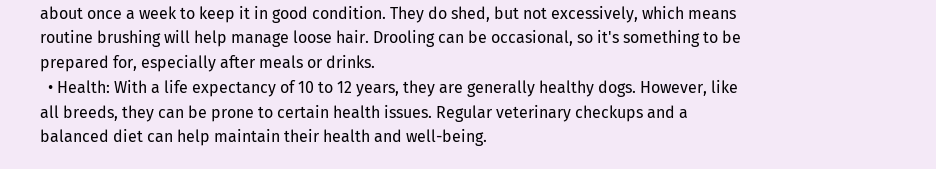about once a week to keep it in good condition. They do shed, but not excessively, which means routine brushing will help manage loose hair. Drooling can be occasional, so it's something to be prepared for, especially after meals or drinks.
  • Health: With a life expectancy of 10 to 12 years, they are generally healthy dogs. However, like all breeds, they can be prone to certain health issues. Regular veterinary checkups and a balanced diet can help maintain their health and well-being.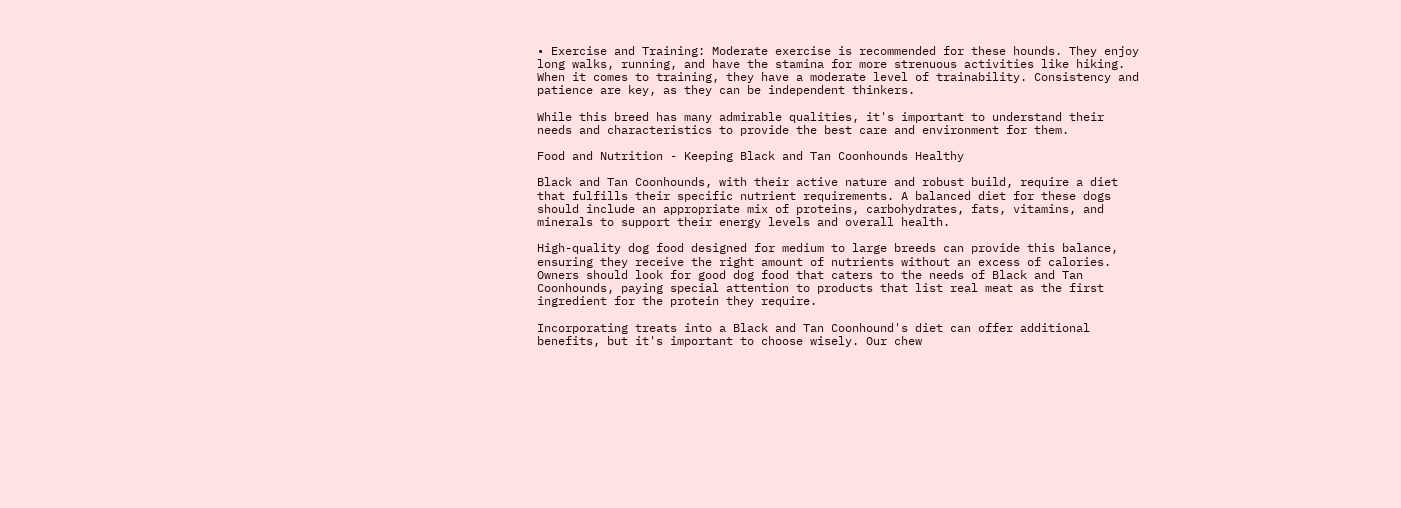• Exercise and Training: Moderate exercise is recommended for these hounds. They enjoy long walks, running, and have the stamina for more strenuous activities like hiking. When it comes to training, they have a moderate level of trainability. Consistency and patience are key, as they can be independent thinkers.

While this breed has many admirable qualities, it's important to understand their needs and characteristics to provide the best care and environment for them.

Food and Nutrition - Keeping Black and Tan Coonhounds Healthy

Black and Tan Coonhounds, with their active nature and robust build, require a diet that fulfills their specific nutrient requirements. A balanced diet for these dogs should include an appropriate mix of proteins, carbohydrates, fats, vitamins, and minerals to support their energy levels and overall health.

High-quality dog food designed for medium to large breeds can provide this balance, ensuring they receive the right amount of nutrients without an excess of calories. Owners should look for good dog food that caters to the needs of Black and Tan Coonhounds, paying special attention to products that list real meat as the first ingredient for the protein they require.

Incorporating treats into a Black and Tan Coonhound's diet can offer additional benefits, but it's important to choose wisely. Our chew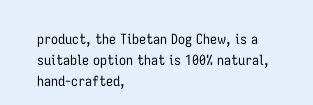product, the Tibetan Dog Chew, is a suitable option that is 100% natural, hand-crafted,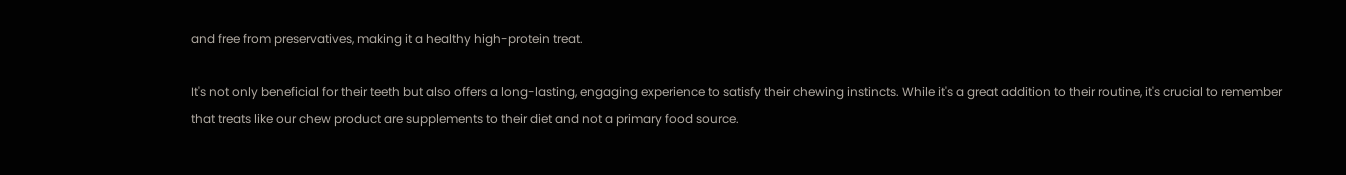and free from preservatives, making it a healthy high-protein treat.

It's not only beneficial for their teeth but also offers a long-lasting, engaging experience to satisfy their chewing instincts. While it's a great addition to their routine, it's crucial to remember that treats like our chew product are supplements to their diet and not a primary food source.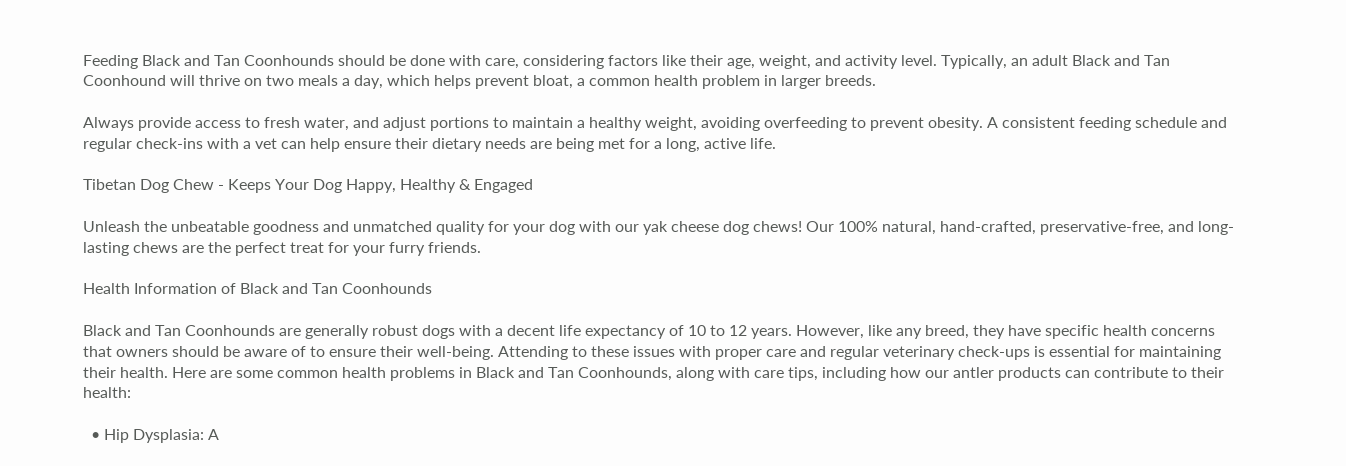Feeding Black and Tan Coonhounds should be done with care, considering factors like their age, weight, and activity level. Typically, an adult Black and Tan Coonhound will thrive on two meals a day, which helps prevent bloat, a common health problem in larger breeds.

Always provide access to fresh water, and adjust portions to maintain a healthy weight, avoiding overfeeding to prevent obesity. A consistent feeding schedule and regular check-ins with a vet can help ensure their dietary needs are being met for a long, active life.

Tibetan Dog Chew - Keeps Your Dog Happy, Healthy & Engaged

Unleash the unbeatable goodness and unmatched quality for your dog with our yak cheese dog chews! Our 100% natural, hand-crafted, preservative-free, and long-lasting chews are the perfect treat for your furry friends.

Health Information of Black and Tan Coonhounds

Black and Tan Coonhounds are generally robust dogs with a decent life expectancy of 10 to 12 years. However, like any breed, they have specific health concerns that owners should be aware of to ensure their well-being. Attending to these issues with proper care and regular veterinary check-ups is essential for maintaining their health. Here are some common health problems in Black and Tan Coonhounds, along with care tips, including how our antler products can contribute to their health:

  • Hip Dysplasia: A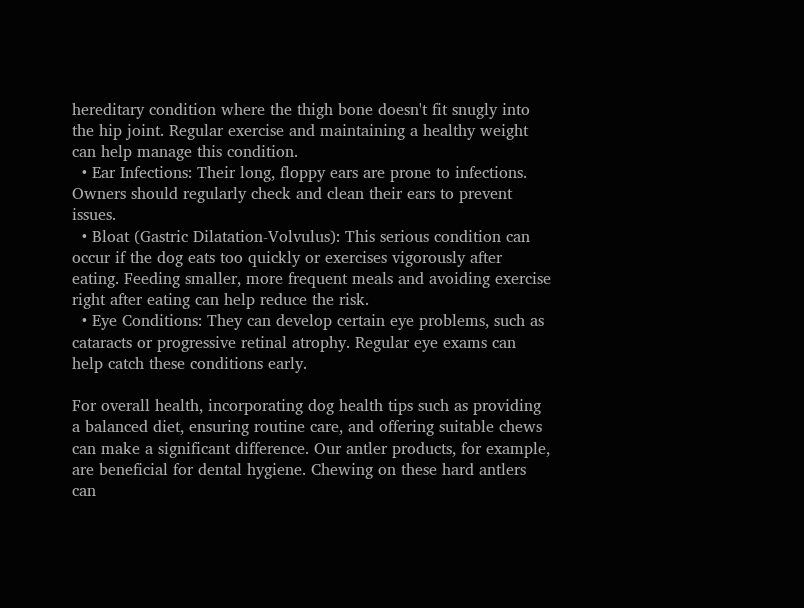hereditary condition where the thigh bone doesn't fit snugly into the hip joint. Regular exercise and maintaining a healthy weight can help manage this condition.
  • Ear Infections: Their long, floppy ears are prone to infections. Owners should regularly check and clean their ears to prevent issues.
  • Bloat (Gastric Dilatation-Volvulus): This serious condition can occur if the dog eats too quickly or exercises vigorously after eating. Feeding smaller, more frequent meals and avoiding exercise right after eating can help reduce the risk.
  • Eye Conditions: They can develop certain eye problems, such as cataracts or progressive retinal atrophy. Regular eye exams can help catch these conditions early.

For overall health, incorporating dog health tips such as providing a balanced diet, ensuring routine care, and offering suitable chews can make a significant difference. Our antler products, for example, are beneficial for dental hygiene. Chewing on these hard antlers can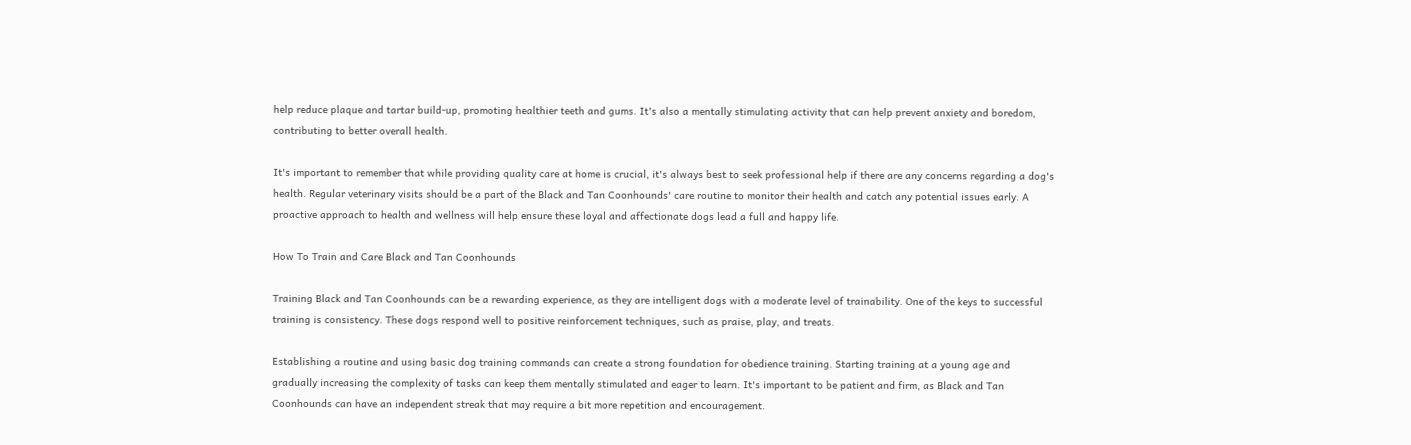help reduce plaque and tartar build-up, promoting healthier teeth and gums. It's also a mentally stimulating activity that can help prevent anxiety and boredom, contributing to better overall health.

It's important to remember that while providing quality care at home is crucial, it's always best to seek professional help if there are any concerns regarding a dog's health. Regular veterinary visits should be a part of the Black and Tan Coonhounds' care routine to monitor their health and catch any potential issues early. A proactive approach to health and wellness will help ensure these loyal and affectionate dogs lead a full and happy life.

How To Train and Care Black and Tan Coonhounds

Training Black and Tan Coonhounds can be a rewarding experience, as they are intelligent dogs with a moderate level of trainability. One of the keys to successful training is consistency. These dogs respond well to positive reinforcement techniques, such as praise, play, and treats.

Establishing a routine and using basic dog training commands can create a strong foundation for obedience training. Starting training at a young age and gradually increasing the complexity of tasks can keep them mentally stimulated and eager to learn. It's important to be patient and firm, as Black and Tan Coonhounds can have an independent streak that may require a bit more repetition and encouragement.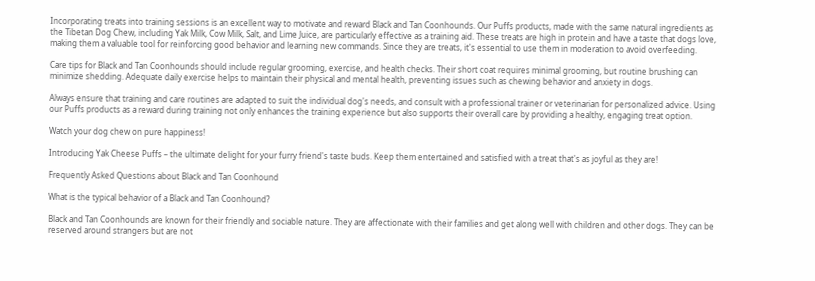Incorporating treats into training sessions is an excellent way to motivate and reward Black and Tan Coonhounds. Our Puffs products, made with the same natural ingredients as the Tibetan Dog Chew, including Yak Milk, Cow Milk, Salt, and Lime Juice, are particularly effective as a training aid. These treats are high in protein and have a taste that dogs love, making them a valuable tool for reinforcing good behavior and learning new commands. Since they are treats, it's essential to use them in moderation to avoid overfeeding.

Care tips for Black and Tan Coonhounds should include regular grooming, exercise, and health checks. Their short coat requires minimal grooming, but routine brushing can minimize shedding. Adequate daily exercise helps to maintain their physical and mental health, preventing issues such as chewing behavior and anxiety in dogs.

Always ensure that training and care routines are adapted to suit the individual dog's needs, and consult with a professional trainer or veterinarian for personalized advice. Using our Puffs products as a reward during training not only enhances the training experience but also supports their overall care by providing a healthy, engaging treat option.

Watch your dog chew on pure happiness!

Introducing Yak Cheese Puffs – the ultimate delight for your furry friend's taste buds. Keep them entertained and satisfied with a treat that's as joyful as they are!

Frequently Asked Questions about Black and Tan Coonhound

What is the typical behavior of a Black and Tan Coonhound?

Black and Tan Coonhounds are known for their friendly and sociable nature. They are affectionate with their families and get along well with children and other dogs. They can be reserved around strangers but are not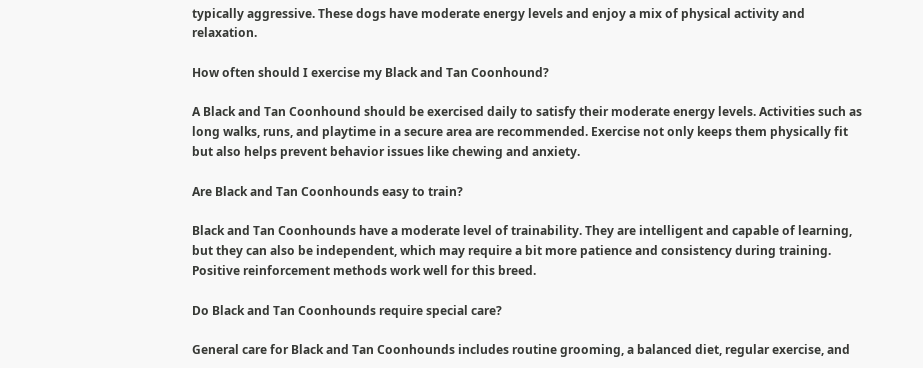typically aggressive. These dogs have moderate energy levels and enjoy a mix of physical activity and relaxation.

How often should I exercise my Black and Tan Coonhound?

A Black and Tan Coonhound should be exercised daily to satisfy their moderate energy levels. Activities such as long walks, runs, and playtime in a secure area are recommended. Exercise not only keeps them physically fit but also helps prevent behavior issues like chewing and anxiety.

Are Black and Tan Coonhounds easy to train?

Black and Tan Coonhounds have a moderate level of trainability. They are intelligent and capable of learning, but they can also be independent, which may require a bit more patience and consistency during training. Positive reinforcement methods work well for this breed.

Do Black and Tan Coonhounds require special care?

General care for Black and Tan Coonhounds includes routine grooming, a balanced diet, regular exercise, and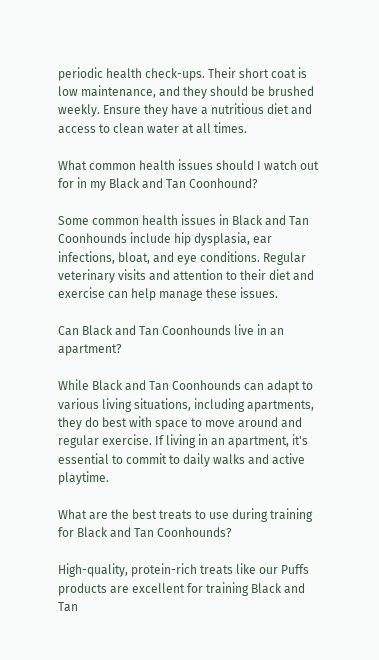periodic health check-ups. Their short coat is low maintenance, and they should be brushed weekly. Ensure they have a nutritious diet and access to clean water at all times.

What common health issues should I watch out for in my Black and Tan Coonhound?

Some common health issues in Black and Tan Coonhounds include hip dysplasia, ear infections, bloat, and eye conditions. Regular veterinary visits and attention to their diet and exercise can help manage these issues.

Can Black and Tan Coonhounds live in an apartment?

While Black and Tan Coonhounds can adapt to various living situations, including apartments, they do best with space to move around and regular exercise. If living in an apartment, it's essential to commit to daily walks and active playtime.

What are the best treats to use during training for Black and Tan Coonhounds?

High-quality, protein-rich treats like our Puffs products are excellent for training Black and Tan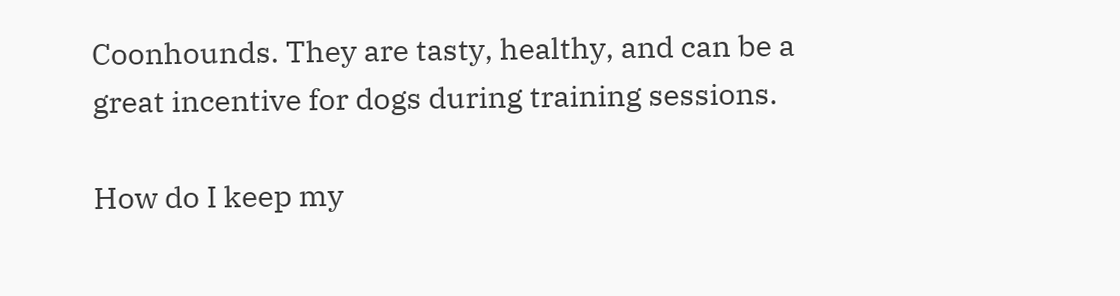Coonhounds. They are tasty, healthy, and can be a great incentive for dogs during training sessions.

How do I keep my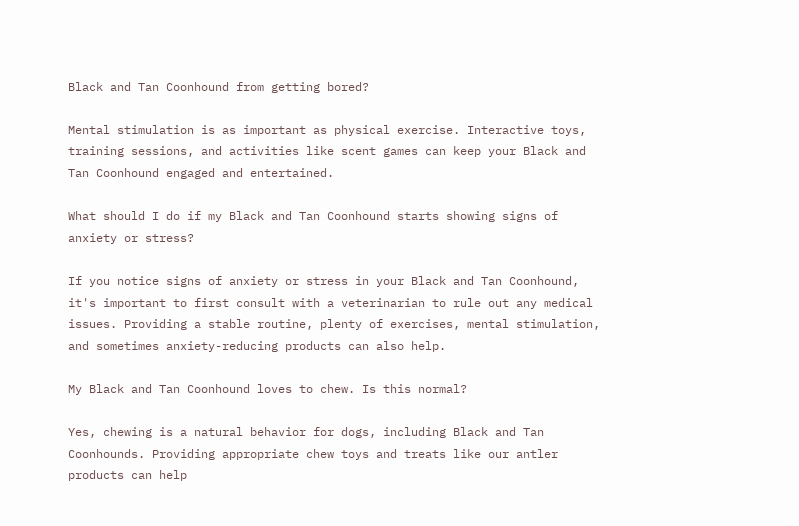Black and Tan Coonhound from getting bored?

Mental stimulation is as important as physical exercise. Interactive toys, training sessions, and activities like scent games can keep your Black and Tan Coonhound engaged and entertained.

What should I do if my Black and Tan Coonhound starts showing signs of anxiety or stress?

If you notice signs of anxiety or stress in your Black and Tan Coonhound, it's important to first consult with a veterinarian to rule out any medical issues. Providing a stable routine, plenty of exercises, mental stimulation, and sometimes anxiety-reducing products can also help.

My Black and Tan Coonhound loves to chew. Is this normal?

Yes, chewing is a natural behavior for dogs, including Black and Tan Coonhounds. Providing appropriate chew toys and treats like our antler products can help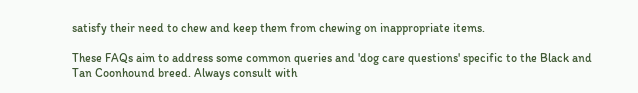satisfy their need to chew and keep them from chewing on inappropriate items.

These FAQs aim to address some common queries and 'dog care questions' specific to the Black and Tan Coonhound breed. Always consult with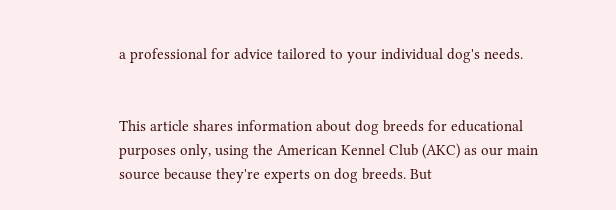a professional for advice tailored to your individual dog's needs.


This article shares information about dog breeds for educational purposes only, using the American Kennel Club (AKC) as our main source because they're experts on dog breeds. But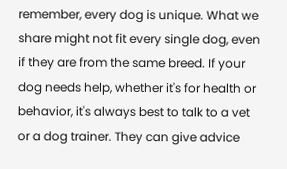remember, every dog is unique. What we share might not fit every single dog, even if they are from the same breed. If your dog needs help, whether it's for health or behavior, it's always best to talk to a vet or a dog trainer. They can give advice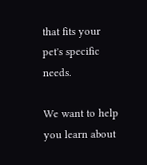that fits your pet's specific needs.

We want to help you learn about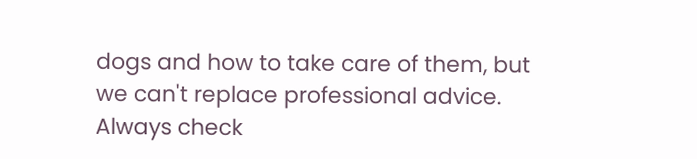dogs and how to take care of them, but we can't replace professional advice. Always check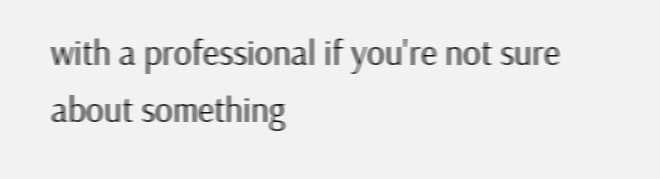with a professional if you're not sure about something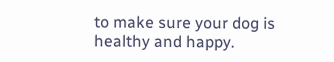to make sure your dog is healthy and happy.